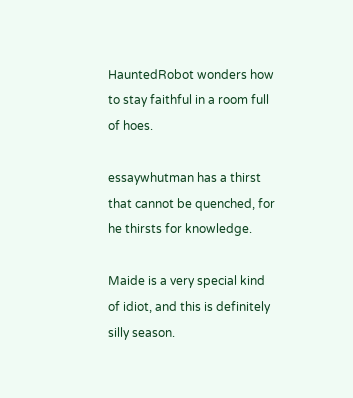HauntedRobot wonders how to stay faithful in a room full of hoes.

essaywhutman has a thirst that cannot be quenched, for he thirsts for knowledge.

Maide is a very special kind of idiot, and this is definitely silly season.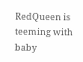RedQueen is teeming with baby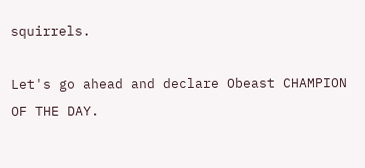squirrels.

Let's go ahead and declare Obeast CHAMPION OF THE DAY.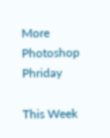More Photoshop Phriday

This Week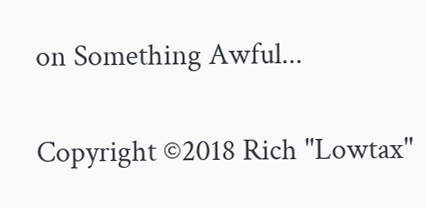on Something Awful...

Copyright ©2018 Rich "Lowtax"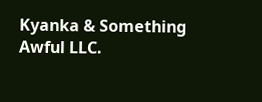Kyanka & Something Awful LLC.